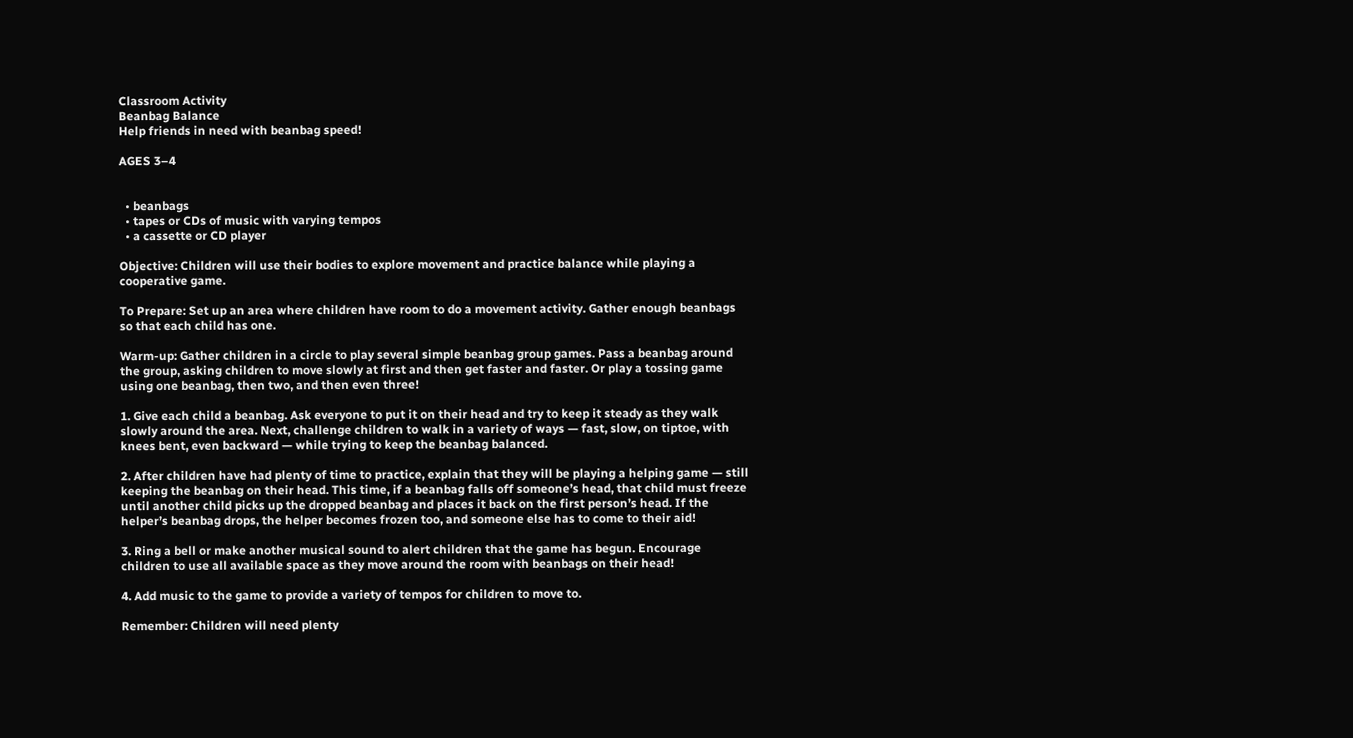Classroom Activity
Beanbag Balance
Help friends in need with beanbag speed!

AGES 3–4


  • beanbags
  • tapes or CDs of music with varying tempos
  • a cassette or CD player

Objective: Children will use their bodies to explore movement and practice balance while playing a cooperative game.

To Prepare: Set up an area where children have room to do a movement activity. Gather enough beanbags so that each child has one.

Warm-up: Gather children in a circle to play several simple beanbag group games. Pass a beanbag around the group, asking children to move slowly at first and then get faster and faster. Or play a tossing game using one beanbag, then two, and then even three!

1. Give each child a beanbag. Ask everyone to put it on their head and try to keep it steady as they walk slowly around the area. Next, challenge children to walk in a variety of ways — fast, slow, on tiptoe, with knees bent, even backward — while trying to keep the beanbag balanced.

2. After children have had plenty of time to practice, explain that they will be playing a helping game — still keeping the beanbag on their head. This time, if a beanbag falls off someone’s head, that child must freeze until another child picks up the dropped beanbag and places it back on the first person’s head. If the helper’s beanbag drops, the helper becomes frozen too, and someone else has to come to their aid!

3. Ring a bell or make another musical sound to alert children that the game has begun. Encourage children to use all available space as they move around the room with beanbags on their head!

4. Add music to the game to provide a variety of tempos for children to move to.

Remember: Children will need plenty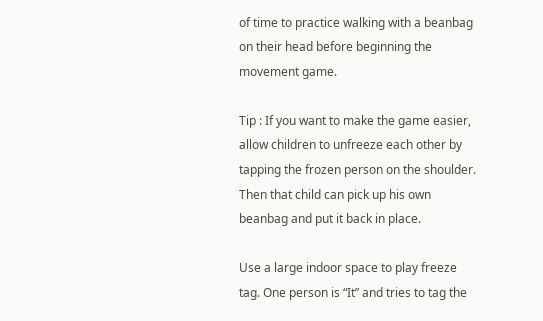of time to practice walking with a beanbag on their head before beginning the movement game.

Tip : If you want to make the game easier, allow children to unfreeze each other by tapping the frozen person on the shoulder. Then that child can pick up his own beanbag and put it back in place.

Use a large indoor space to play freeze tag. One person is “It” and tries to tag the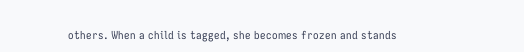others. When a child is tagged, she becomes frozen and stands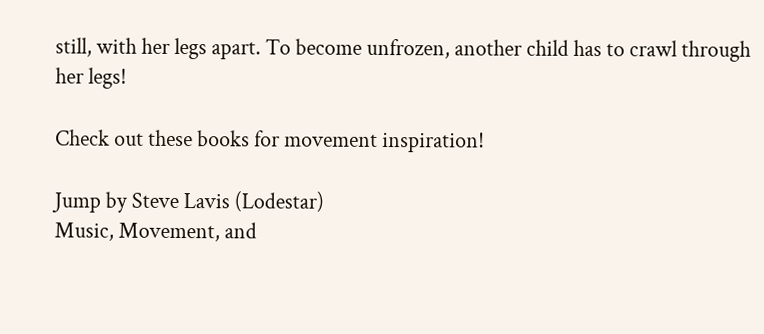still, with her legs apart. To become unfrozen, another child has to crawl through her legs!

Check out these books for movement inspiration!

Jump by Steve Lavis (Lodestar)
Music, Movement, and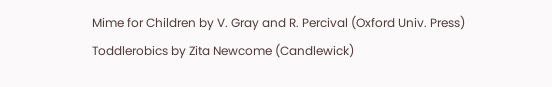Mime for Children by V. Gray and R. Percival (Oxford Univ. Press)
Toddlerobics by Zita Newcome (Candlewick)